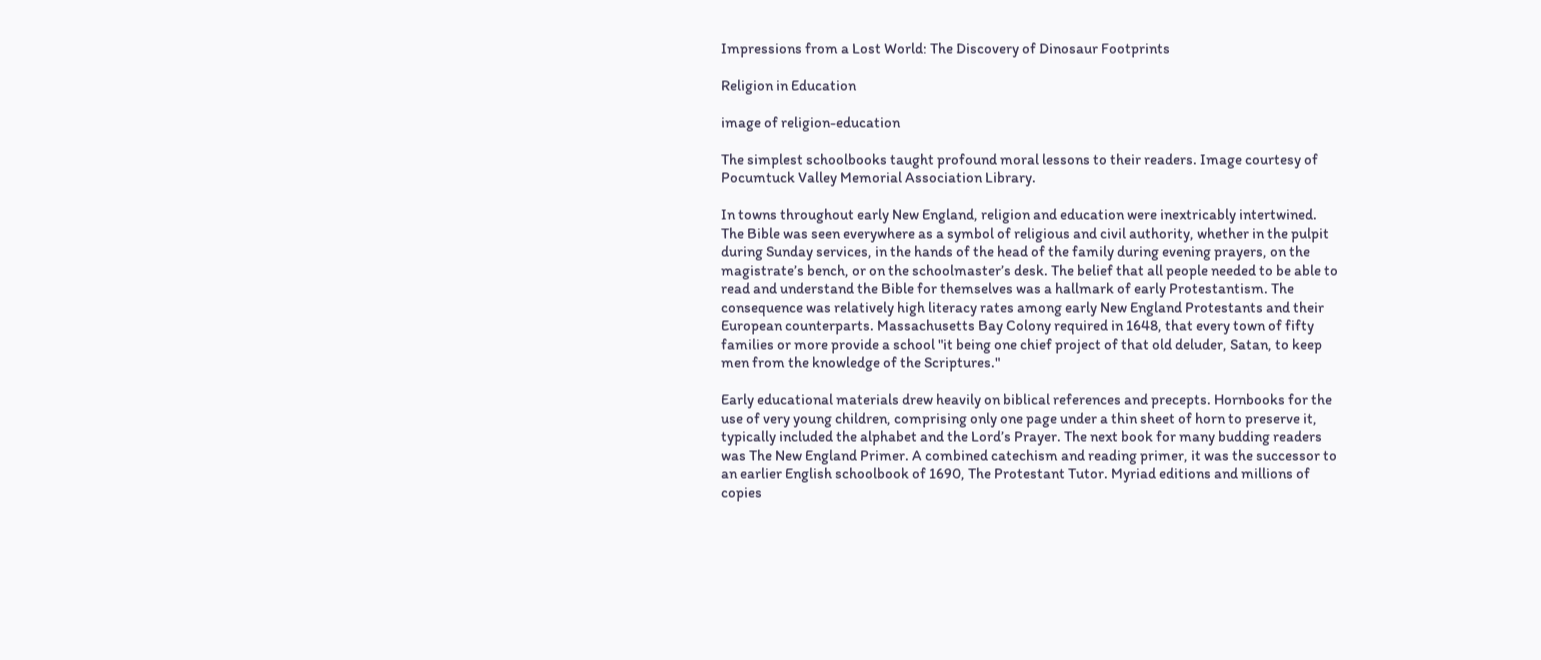Impressions from a Lost World: The Discovery of Dinosaur Footprints

Religion in Education

image of religion-education

The simplest schoolbooks taught profound moral lessons to their readers. Image courtesy of Pocumtuck Valley Memorial Association Library.

In towns throughout early New England, religion and education were inextricably intertwined. The Bible was seen everywhere as a symbol of religious and civil authority, whether in the pulpit during Sunday services, in the hands of the head of the family during evening prayers, on the magistrate’s bench, or on the schoolmaster’s desk. The belief that all people needed to be able to read and understand the Bible for themselves was a hallmark of early Protestantism. The consequence was relatively high literacy rates among early New England Protestants and their European counterparts. Massachusetts Bay Colony required in 1648, that every town of fifty families or more provide a school "it being one chief project of that old deluder, Satan, to keep men from the knowledge of the Scriptures."

Early educational materials drew heavily on biblical references and precepts. Hornbooks for the use of very young children, comprising only one page under a thin sheet of horn to preserve it, typically included the alphabet and the Lord’s Prayer. The next book for many budding readers was The New England Primer. A combined catechism and reading primer, it was the successor to an earlier English schoolbook of 1690, The Protestant Tutor. Myriad editions and millions of copies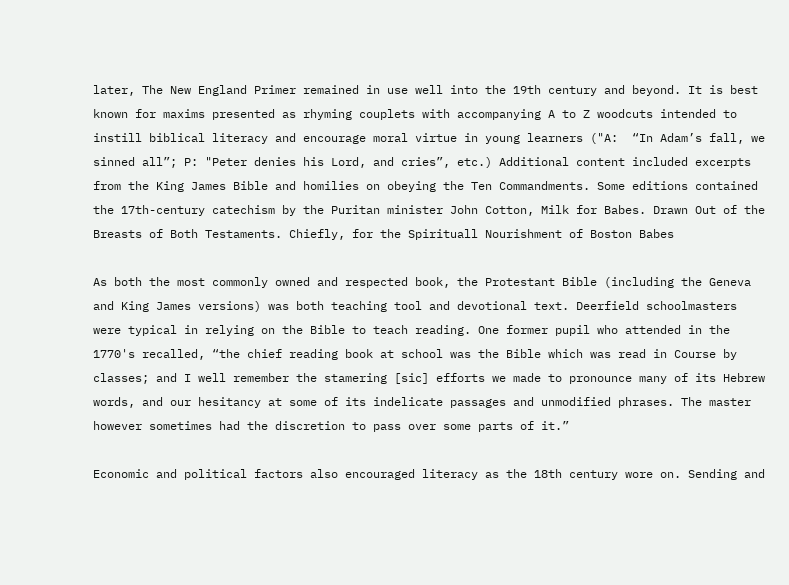later, The New England Primer remained in use well into the 19th century and beyond. It is best known for maxims presented as rhyming couplets with accompanying A to Z woodcuts intended to instill biblical literacy and encourage moral virtue in young learners ("A:  “In Adam’s fall, we sinned all”; P: "Peter denies his Lord, and cries”, etc.) Additional content included excerpts from the King James Bible and homilies on obeying the Ten Commandments. Some editions contained the 17th-century catechism by the Puritan minister John Cotton, Milk for Babes. Drawn Out of the Breasts of Both Testaments. Chiefly, for the Spirituall Nourishment of Boston Babes

As both the most commonly owned and respected book, the Protestant Bible (including the Geneva and King James versions) was both teaching tool and devotional text. Deerfield schoolmasters were typical in relying on the Bible to teach reading. One former pupil who attended in the 1770's recalled, “the chief reading book at school was the Bible which was read in Course by classes; and I well remember the stamering [sic] efforts we made to pronounce many of its Hebrew words, and our hesitancy at some of its indelicate passages and unmodified phrases. The master however sometimes had the discretion to pass over some parts of it.”

Economic and political factors also encouraged literacy as the 18th century wore on. Sending and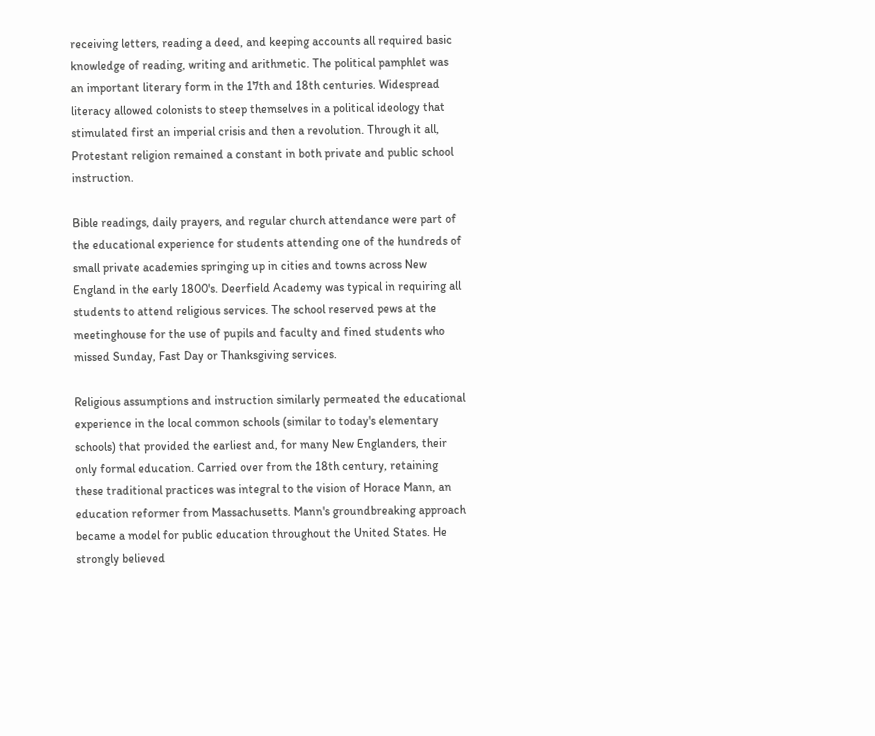receiving letters, reading a deed, and keeping accounts all required basic knowledge of reading, writing and arithmetic. The political pamphlet was an important literary form in the 17th and 18th centuries. Widespread literacy allowed colonists to steep themselves in a political ideology that stimulated first an imperial crisis and then a revolution. Through it all, Protestant religion remained a constant in both private and public school instruction.

Bible readings, daily prayers, and regular church attendance were part of the educational experience for students attending one of the hundreds of small private academies springing up in cities and towns across New England in the early 1800's. Deerfield Academy was typical in requiring all students to attend religious services. The school reserved pews at the meetinghouse for the use of pupils and faculty and fined students who missed Sunday, Fast Day or Thanksgiving services.

Religious assumptions and instruction similarly permeated the educational experience in the local common schools (similar to today's elementary schools) that provided the earliest and, for many New Englanders, their only formal education. Carried over from the 18th century, retaining these traditional practices was integral to the vision of Horace Mann, an education reformer from Massachusetts. Mann's groundbreaking approach became a model for public education throughout the United States. He strongly believed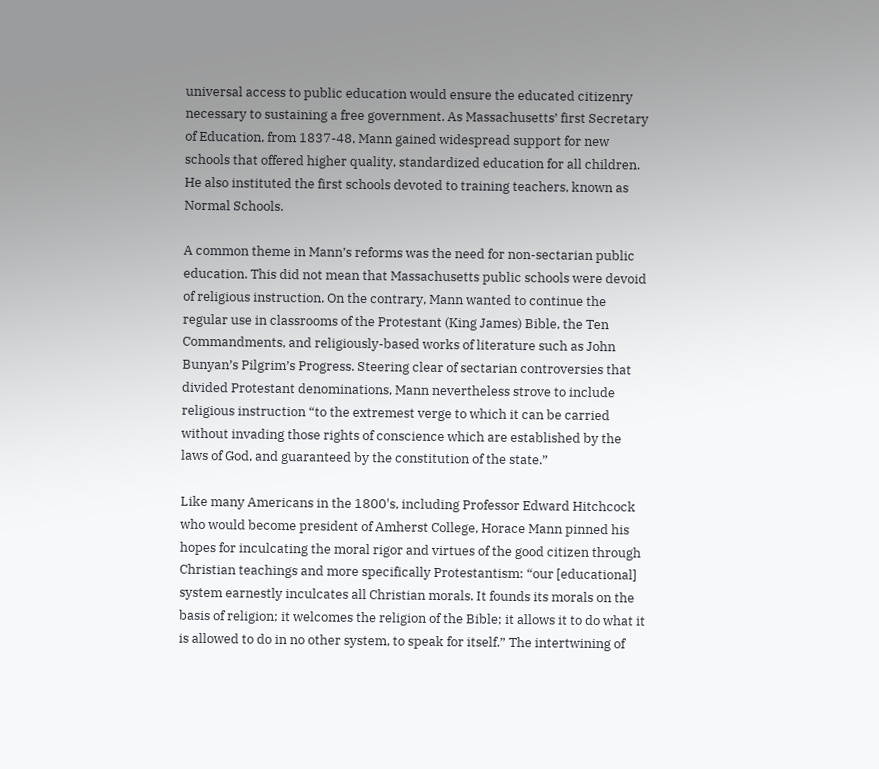universal access to public education would ensure the educated citizenry necessary to sustaining a free government. As Massachusetts’ first Secretary of Education, from 1837-48, Mann gained widespread support for new schools that offered higher quality, standardized education for all children. He also instituted the first schools devoted to training teachers, known as Normal Schools.

A common theme in Mann’s reforms was the need for non-sectarian public education. This did not mean that Massachusetts public schools were devoid of religious instruction. On the contrary, Mann wanted to continue the regular use in classrooms of the Protestant (King James) Bible, the Ten Commandments, and religiously-based works of literature such as John Bunyan’s Pilgrim’s Progress. Steering clear of sectarian controversies that divided Protestant denominations, Mann nevertheless strove to include religious instruction “to the extremest verge to which it can be carried without invading those rights of conscience which are established by the laws of God, and guaranteed by the constitution of the state.”

Like many Americans in the 1800's, including Professor Edward Hitchcock who would become president of Amherst College, Horace Mann pinned his hopes for inculcating the moral rigor and virtues of the good citizen through Christian teachings and more specifically Protestantism: “our [educational] system earnestly inculcates all Christian morals. It founds its morals on the basis of religion; it welcomes the religion of the Bible; it allows it to do what it is allowed to do in no other system, to speak for itself.” The intertwining of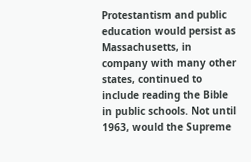Protestantism and public education would persist as Massachusetts, in company with many other states, continued to include reading the Bible in public schools. Not until 1963, would the Supreme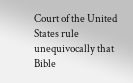Court of the United States rule unequivocally that Bible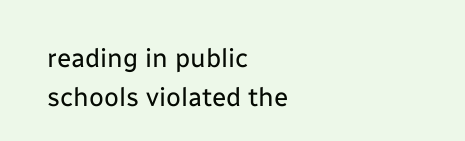reading in public schools violated the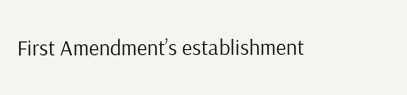First Amendment’s establishment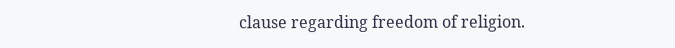clause regarding freedom of religion.